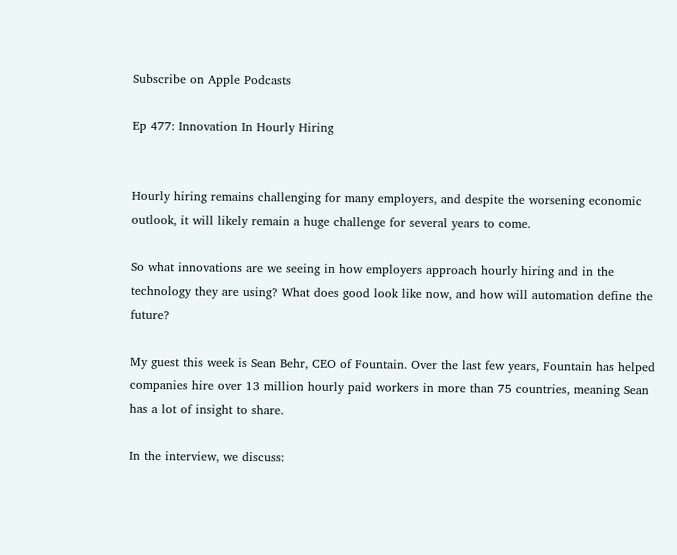Subscribe on Apple Podcasts

Ep 477: Innovation In Hourly Hiring


Hourly hiring remains challenging for many employers, and despite the worsening economic outlook, it will likely remain a huge challenge for several years to come.

So what innovations are we seeing in how employers approach hourly hiring and in the technology they are using? What does good look like now, and how will automation define the future?

My guest this week is Sean Behr, CEO of Fountain. Over the last few years, Fountain has helped companies hire over 13 million hourly paid workers in more than 75 countries, meaning Sean has a lot of insight to share.

In the interview, we discuss: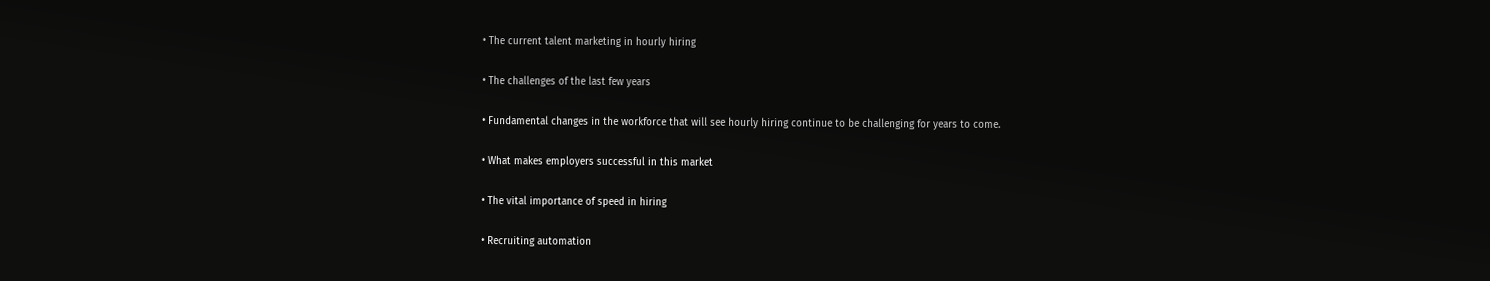• The current talent marketing in hourly hiring

• The challenges of the last few years

• Fundamental changes in the workforce that will see hourly hiring continue to be challenging for years to come.

• What makes employers successful in this market

• The vital importance of speed in hiring

• Recruiting automation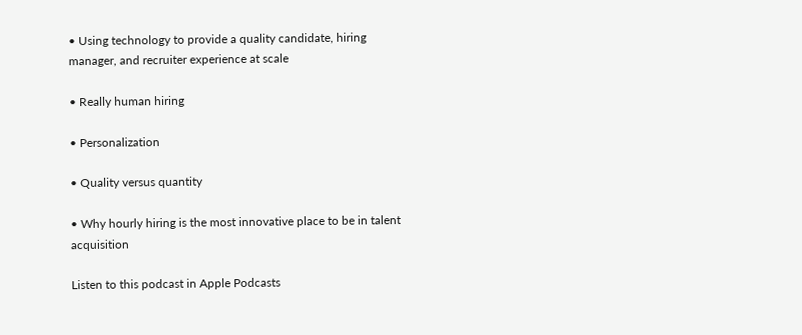• Using technology to provide a quality candidate, hiring manager, and recruiter experience at scale

• Really human hiring

• Personalization

• Quality versus quantity

• Why hourly hiring is the most innovative place to be in talent acquisition

Listen to this podcast in Apple Podcasts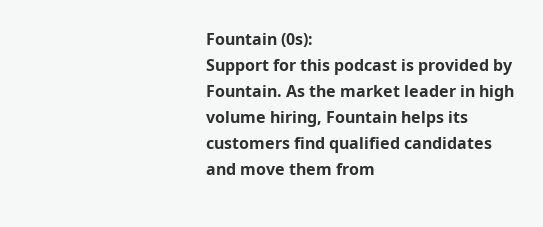Fountain (0s):
Support for this podcast is provided by Fountain. As the market leader in high volume hiring, Fountain helps its customers find qualified candidates and move them from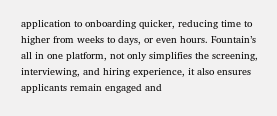application to onboarding quicker, reducing time to higher from weeks to days, or even hours. Fountain’s all in one platform, not only simplifies the screening, interviewing, and hiring experience, it also ensures applicants remain engaged and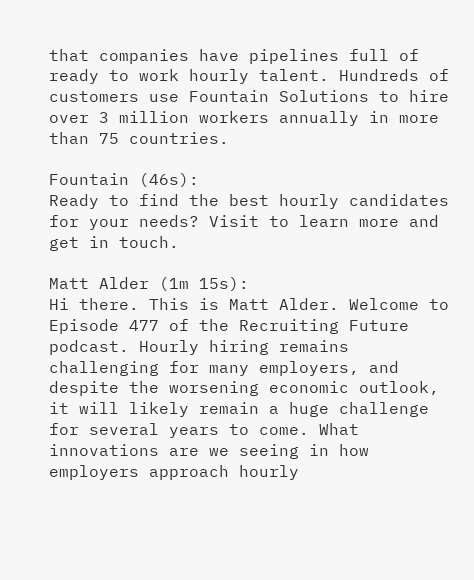that companies have pipelines full of ready to work hourly talent. Hundreds of customers use Fountain Solutions to hire over 3 million workers annually in more than 75 countries.

Fountain (46s):
Ready to find the best hourly candidates for your needs? Visit to learn more and get in touch.

Matt Alder (1m 15s):
Hi there. This is Matt Alder. Welcome to Episode 477 of the Recruiting Future podcast. Hourly hiring remains challenging for many employers, and despite the worsening economic outlook, it will likely remain a huge challenge for several years to come. What innovations are we seeing in how employers approach hourly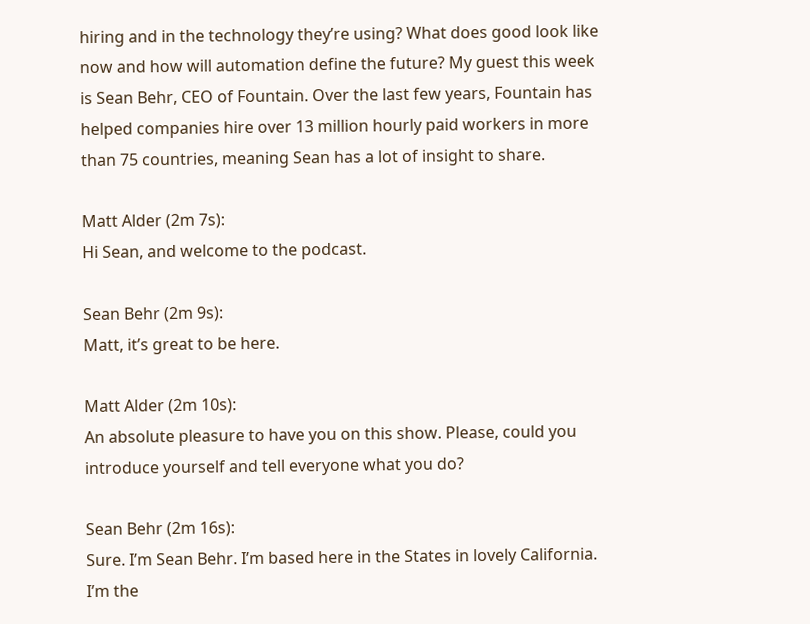hiring and in the technology they’re using? What does good look like now and how will automation define the future? My guest this week is Sean Behr, CEO of Fountain. Over the last few years, Fountain has helped companies hire over 13 million hourly paid workers in more than 75 countries, meaning Sean has a lot of insight to share.

Matt Alder (2m 7s):
Hi Sean, and welcome to the podcast.

Sean Behr (2m 9s):
Matt, it’s great to be here.

Matt Alder (2m 10s):
An absolute pleasure to have you on this show. Please, could you introduce yourself and tell everyone what you do?

Sean Behr (2m 16s):
Sure. I’m Sean Behr. I’m based here in the States in lovely California. I’m the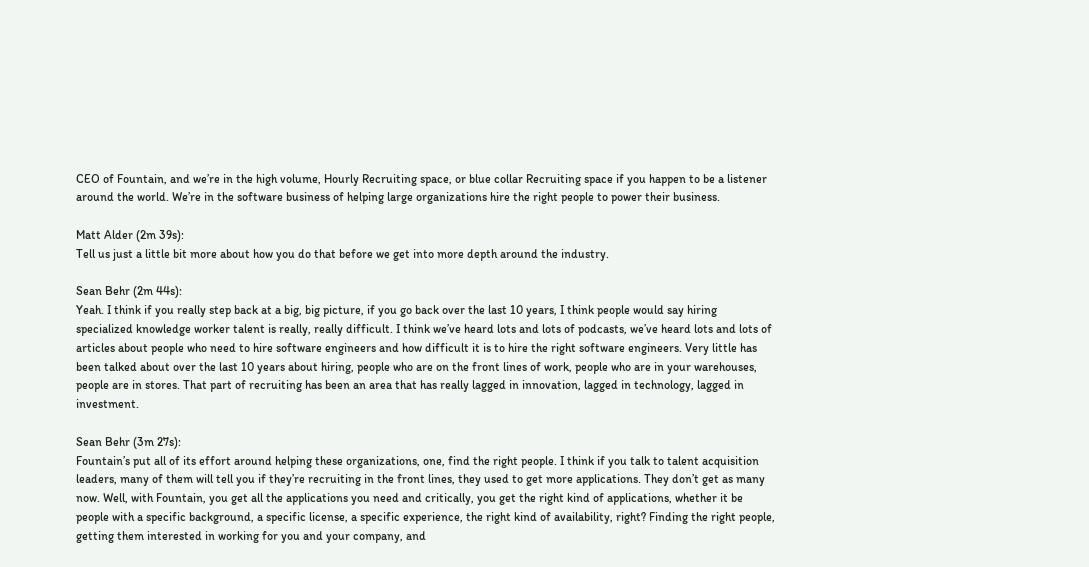CEO of Fountain, and we’re in the high volume, Hourly Recruiting space, or blue collar Recruiting space if you happen to be a listener around the world. We’re in the software business of helping large organizations hire the right people to power their business.

Matt Alder (2m 39s):
Tell us just a little bit more about how you do that before we get into more depth around the industry.

Sean Behr (2m 44s):
Yeah. I think if you really step back at a big, big picture, if you go back over the last 10 years, I think people would say hiring specialized knowledge worker talent is really, really difficult. I think we’ve heard lots and lots of podcasts, we’ve heard lots and lots of articles about people who need to hire software engineers and how difficult it is to hire the right software engineers. Very little has been talked about over the last 10 years about hiring, people who are on the front lines of work, people who are in your warehouses, people are in stores. That part of recruiting has been an area that has really lagged in innovation, lagged in technology, lagged in investment.

Sean Behr (3m 27s):
Fountain’s put all of its effort around helping these organizations, one, find the right people. I think if you talk to talent acquisition leaders, many of them will tell you if they’re recruiting in the front lines, they used to get more applications. They don’t get as many now. Well, with Fountain, you get all the applications you need and critically, you get the right kind of applications, whether it be people with a specific background, a specific license, a specific experience, the right kind of availability, right? Finding the right people, getting them interested in working for you and your company, and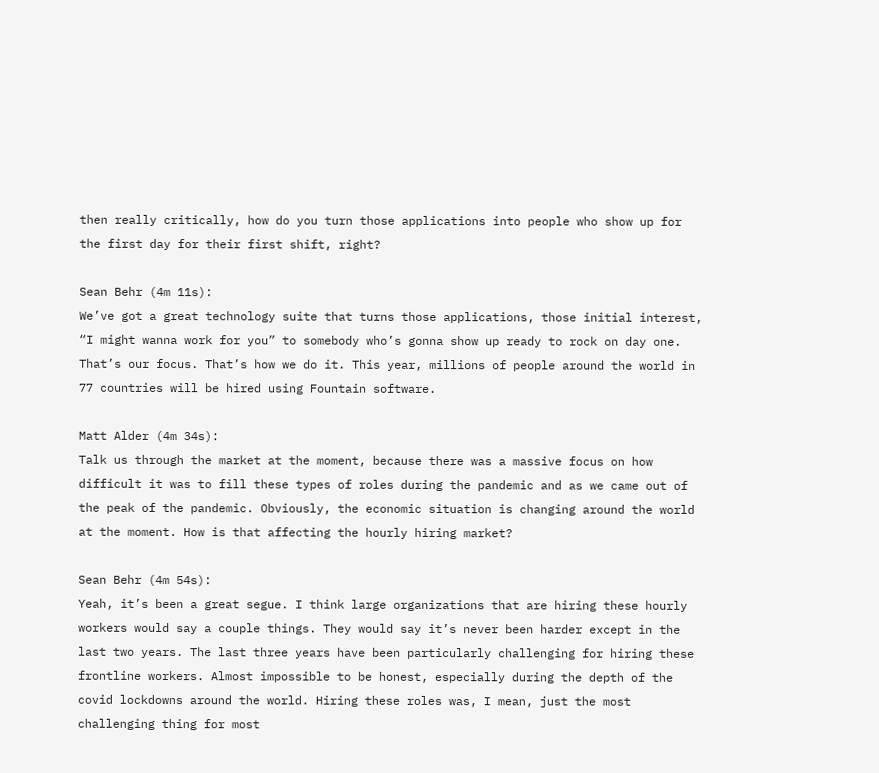then really critically, how do you turn those applications into people who show up for the first day for their first shift, right?

Sean Behr (4m 11s):
We’ve got a great technology suite that turns those applications, those initial interest, “I might wanna work for you” to somebody who’s gonna show up ready to rock on day one. That’s our focus. That’s how we do it. This year, millions of people around the world in 77 countries will be hired using Fountain software.

Matt Alder (4m 34s):
Talk us through the market at the moment, because there was a massive focus on how difficult it was to fill these types of roles during the pandemic and as we came out of the peak of the pandemic. Obviously, the economic situation is changing around the world at the moment. How is that affecting the hourly hiring market?

Sean Behr (4m 54s):
Yeah, it’s been a great segue. I think large organizations that are hiring these hourly workers would say a couple things. They would say it’s never been harder except in the last two years. The last three years have been particularly challenging for hiring these frontline workers. Almost impossible to be honest, especially during the depth of the covid lockdowns around the world. Hiring these roles was, I mean, just the most challenging thing for most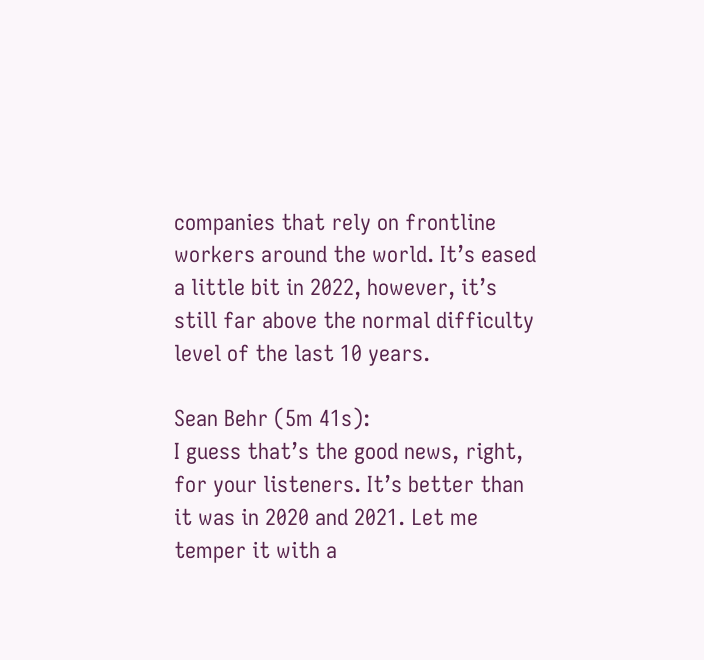companies that rely on frontline workers around the world. It’s eased a little bit in 2022, however, it’s still far above the normal difficulty level of the last 10 years.

Sean Behr (5m 41s):
I guess that’s the good news, right, for your listeners. It’s better than it was in 2020 and 2021. Let me temper it with a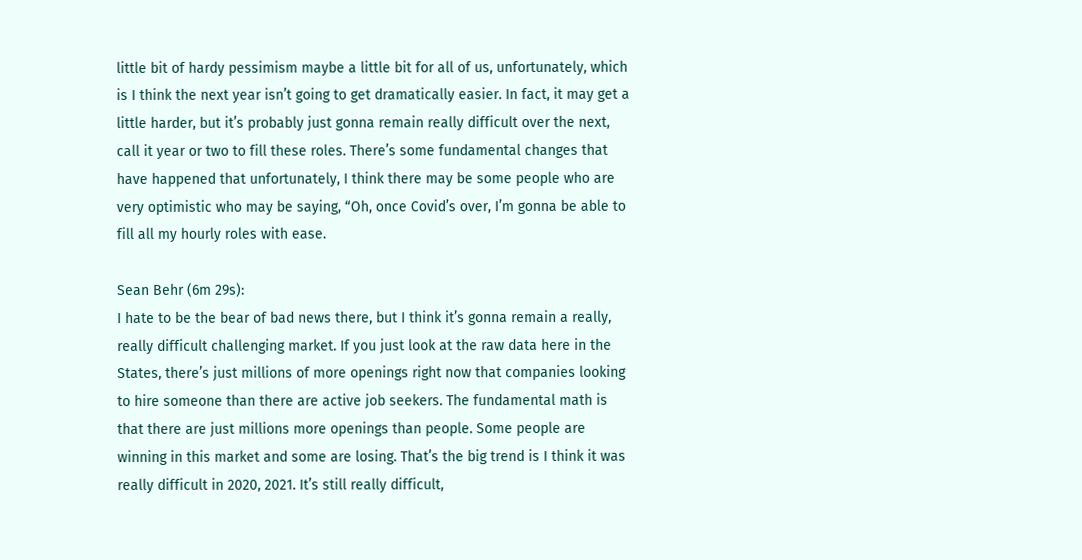little bit of hardy pessimism maybe a little bit for all of us, unfortunately, which is I think the next year isn’t going to get dramatically easier. In fact, it may get a little harder, but it’s probably just gonna remain really difficult over the next, call it year or two to fill these roles. There’s some fundamental changes that have happened that unfortunately, I think there may be some people who are very optimistic who may be saying, “Oh, once Covid’s over, I’m gonna be able to fill all my hourly roles with ease.

Sean Behr (6m 29s):
I hate to be the bear of bad news there, but I think it’s gonna remain a really, really difficult challenging market. If you just look at the raw data here in the States, there’s just millions of more openings right now that companies looking to hire someone than there are active job seekers. The fundamental math is that there are just millions more openings than people. Some people are winning in this market and some are losing. That’s the big trend is I think it was really difficult in 2020, 2021. It’s still really difficult,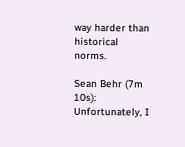way harder than historical norms.

Sean Behr (7m 10s):
Unfortunately, I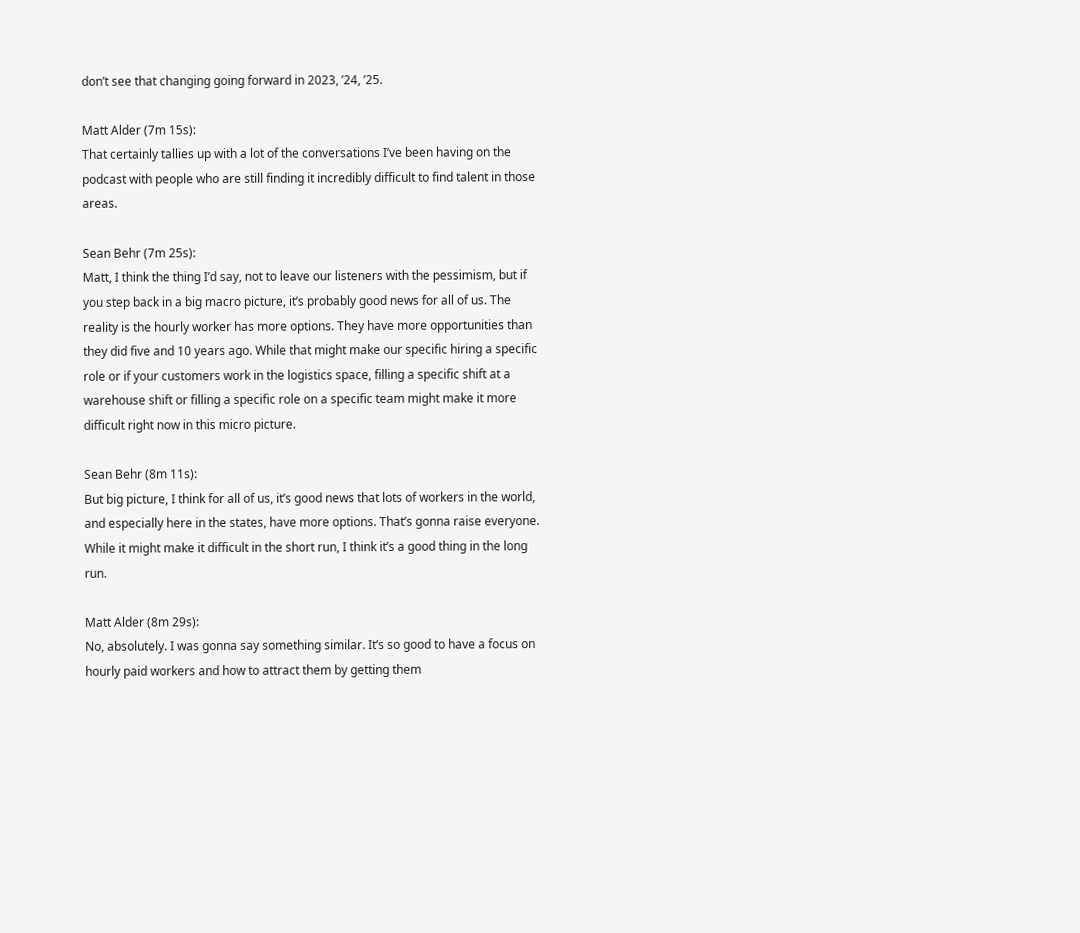don’t see that changing going forward in 2023, ’24, ’25.

Matt Alder (7m 15s):
That certainly tallies up with a lot of the conversations I’ve been having on the podcast with people who are still finding it incredibly difficult to find talent in those areas.

Sean Behr (7m 25s):
Matt, I think the thing I’d say, not to leave our listeners with the pessimism, but if you step back in a big macro picture, it’s probably good news for all of us. The reality is the hourly worker has more options. They have more opportunities than they did five and 10 years ago. While that might make our specific hiring a specific role or if your customers work in the logistics space, filling a specific shift at a warehouse shift or filling a specific role on a specific team might make it more difficult right now in this micro picture.

Sean Behr (8m 11s):
But big picture, I think for all of us, it’s good news that lots of workers in the world, and especially here in the states, have more options. That’s gonna raise everyone. While it might make it difficult in the short run, I think it’s a good thing in the long run.

Matt Alder (8m 29s):
No, absolutely. I was gonna say something similar. It’s so good to have a focus on hourly paid workers and how to attract them by getting them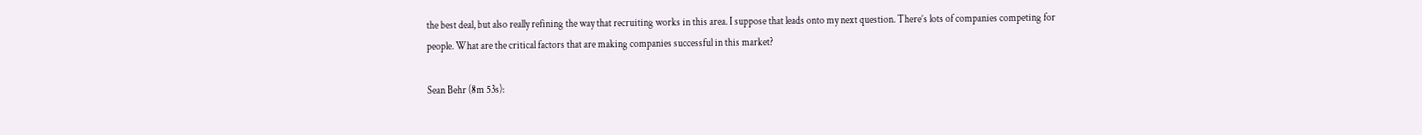the best deal, but also really refining the way that recruiting works in this area. I suppose that leads onto my next question. There’s lots of companies competing for people. What are the critical factors that are making companies successful in this market?

Sean Behr (8m 53s):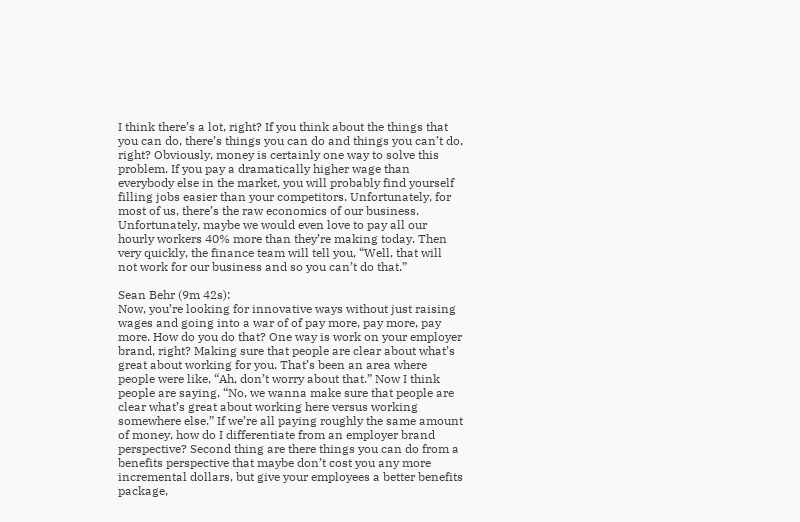I think there’s a lot, right? If you think about the things that you can do, there’s things you can do and things you can’t do, right? Obviously, money is certainly one way to solve this problem. If you pay a dramatically higher wage than everybody else in the market, you will probably find yourself filling jobs easier than your competitors. Unfortunately, for most of us, there’s the raw economics of our business. Unfortunately, maybe we would even love to pay all our hourly workers 40% more than they’re making today. Then very quickly, the finance team will tell you, “Well, that will not work for our business and so you can’t do that.”

Sean Behr (9m 42s):
Now, you’re looking for innovative ways without just raising wages and going into a war of of pay more, pay more, pay more. How do you do that? One way is work on your employer brand, right? Making sure that people are clear about what’s great about working for you. That’s been an area where people were like, “Ah, don’t worry about that.” Now I think people are saying, “No, we wanna make sure that people are clear what’s great about working here versus working somewhere else.” If we’re all paying roughly the same amount of money, how do I differentiate from an employer brand perspective? Second thing are there things you can do from a benefits perspective that maybe don’t cost you any more incremental dollars, but give your employees a better benefits package,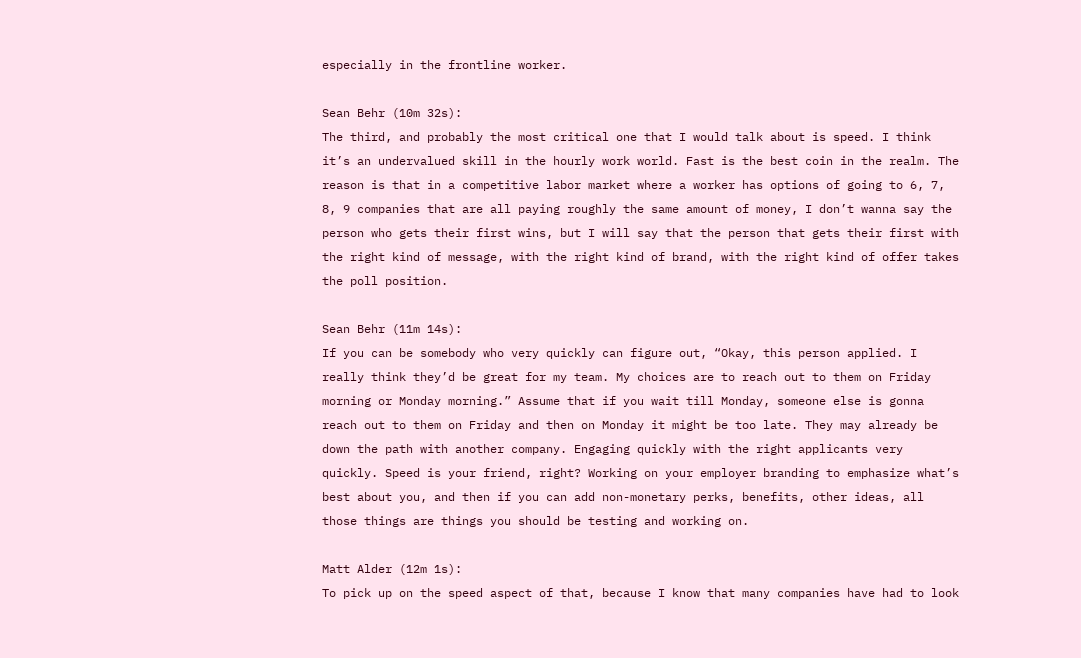especially in the frontline worker.

Sean Behr (10m 32s):
The third, and probably the most critical one that I would talk about is speed. I think it’s an undervalued skill in the hourly work world. Fast is the best coin in the realm. The reason is that in a competitive labor market where a worker has options of going to 6, 7, 8, 9 companies that are all paying roughly the same amount of money, I don’t wanna say the person who gets their first wins, but I will say that the person that gets their first with the right kind of message, with the right kind of brand, with the right kind of offer takes the poll position.

Sean Behr (11m 14s):
If you can be somebody who very quickly can figure out, “Okay, this person applied. I really think they’d be great for my team. My choices are to reach out to them on Friday morning or Monday morning.” Assume that if you wait till Monday, someone else is gonna reach out to them on Friday and then on Monday it might be too late. They may already be down the path with another company. Engaging quickly with the right applicants very quickly. Speed is your friend, right? Working on your employer branding to emphasize what’s best about you, and then if you can add non-monetary perks, benefits, other ideas, all those things are things you should be testing and working on.

Matt Alder (12m 1s):
To pick up on the speed aspect of that, because I know that many companies have had to look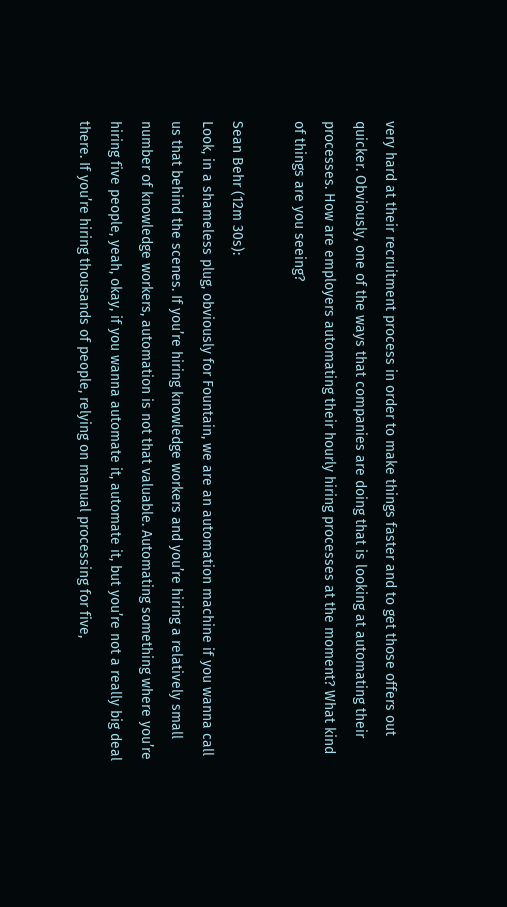very hard at their recruitment process in order to make things faster and to get those offers out quicker. Obviously, one of the ways that companies are doing that is looking at automating their processes. How are employers automating their hourly hiring processes at the moment? What kind of things are you seeing?

Sean Behr (12m 30s):
Look, in a shameless plug, obviously for Fountain, we are an automation machine if you wanna call us that behind the scenes. If you’re hiring knowledge workers and you’re hiring a relatively small number of knowledge workers, automation is not that valuable. Automating something where you’re hiring five people, yeah, okay, if you wanna automate it, automate it, but you’re not a really big deal there. If you’re hiring thousands of people, relying on manual processing for five,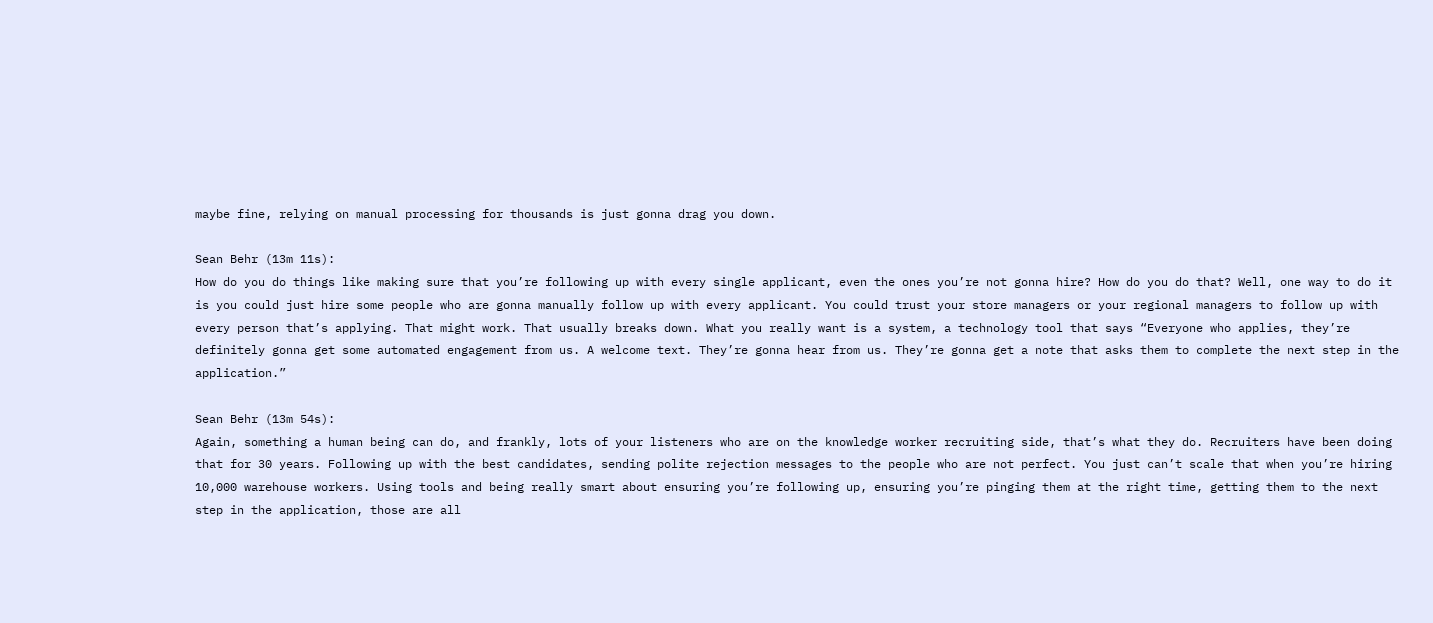maybe fine, relying on manual processing for thousands is just gonna drag you down.

Sean Behr (13m 11s):
How do you do things like making sure that you’re following up with every single applicant, even the ones you’re not gonna hire? How do you do that? Well, one way to do it is you could just hire some people who are gonna manually follow up with every applicant. You could trust your store managers or your regional managers to follow up with every person that’s applying. That might work. That usually breaks down. What you really want is a system, a technology tool that says “Everyone who applies, they’re definitely gonna get some automated engagement from us. A welcome text. They’re gonna hear from us. They’re gonna get a note that asks them to complete the next step in the application.”

Sean Behr (13m 54s):
Again, something a human being can do, and frankly, lots of your listeners who are on the knowledge worker recruiting side, that’s what they do. Recruiters have been doing that for 30 years. Following up with the best candidates, sending polite rejection messages to the people who are not perfect. You just can’t scale that when you’re hiring 10,000 warehouse workers. Using tools and being really smart about ensuring you’re following up, ensuring you’re pinging them at the right time, getting them to the next step in the application, those are all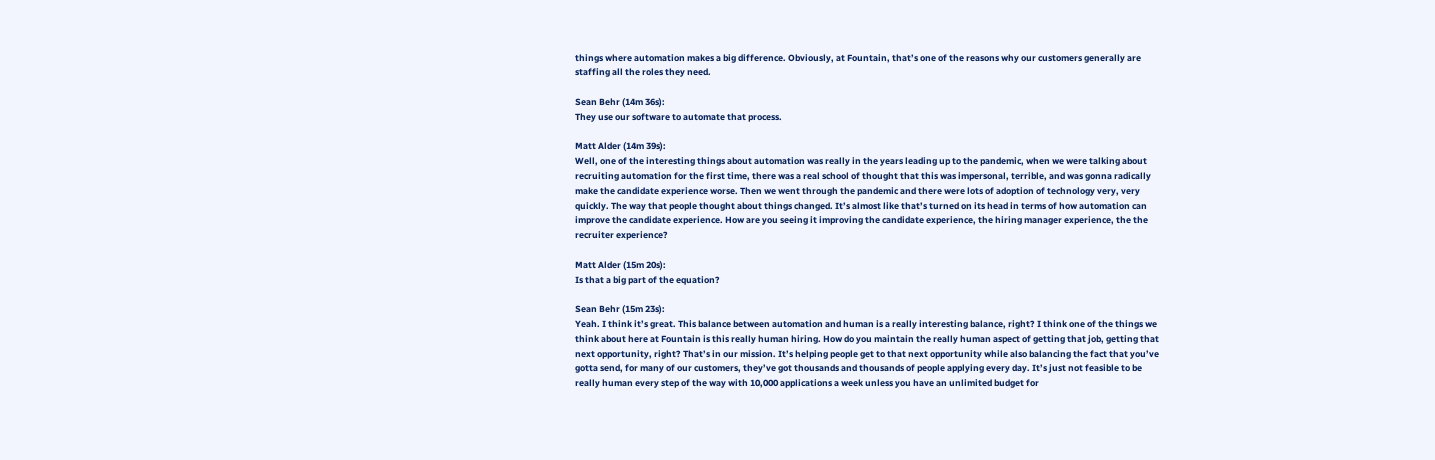things where automation makes a big difference. Obviously, at Fountain, that’s one of the reasons why our customers generally are staffing all the roles they need.

Sean Behr (14m 36s):
They use our software to automate that process.

Matt Alder (14m 39s):
Well, one of the interesting things about automation was really in the years leading up to the pandemic, when we were talking about recruiting automation for the first time, there was a real school of thought that this was impersonal, terrible, and was gonna radically make the candidate experience worse. Then we went through the pandemic and there were lots of adoption of technology very, very quickly. The way that people thought about things changed. It’s almost like that’s turned on its head in terms of how automation can improve the candidate experience. How are you seeing it improving the candidate experience, the hiring manager experience, the the recruiter experience?

Matt Alder (15m 20s):
Is that a big part of the equation?

Sean Behr (15m 23s):
Yeah. I think it’s great. This balance between automation and human is a really interesting balance, right? I think one of the things we think about here at Fountain is this really human hiring. How do you maintain the really human aspect of getting that job, getting that next opportunity, right? That’s in our mission. It’s helping people get to that next opportunity while also balancing the fact that you’ve gotta send, for many of our customers, they’ve got thousands and thousands of people applying every day. It’s just not feasible to be really human every step of the way with 10,000 applications a week unless you have an unlimited budget for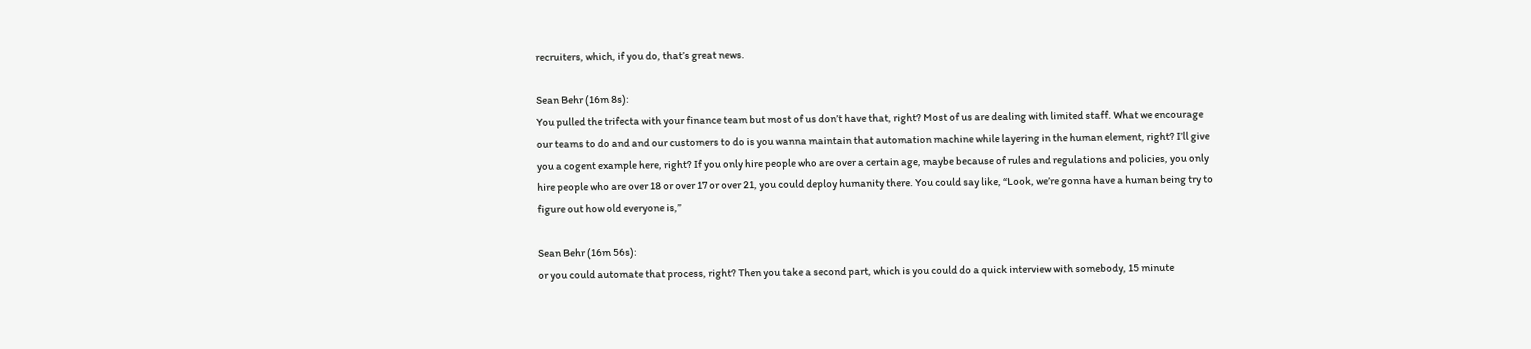recruiters, which, if you do, that’s great news.

Sean Behr (16m 8s):
You pulled the trifecta with your finance team but most of us don’t have that, right? Most of us are dealing with limited staff. What we encourage our teams to do and and our customers to do is you wanna maintain that automation machine while layering in the human element, right? I’ll give you a cogent example here, right? If you only hire people who are over a certain age, maybe because of rules and regulations and policies, you only hire people who are over 18 or over 17 or over 21, you could deploy humanity there. You could say like, “Look, we’re gonna have a human being try to figure out how old everyone is,”

Sean Behr (16m 56s):
or you could automate that process, right? Then you take a second part, which is you could do a quick interview with somebody, 15 minute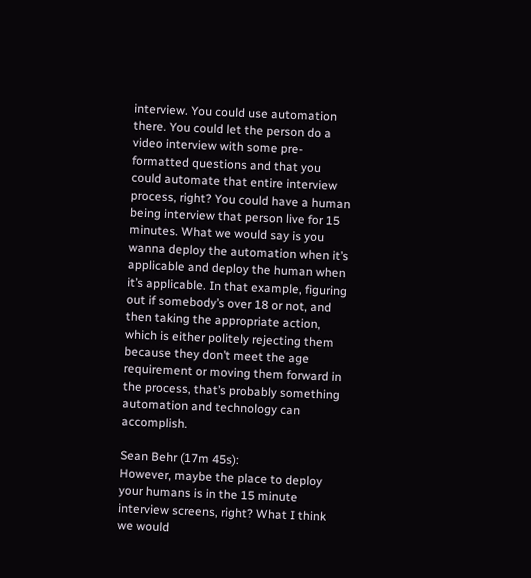interview. You could use automation there. You could let the person do a video interview with some pre-formatted questions and that you could automate that entire interview process, right? You could have a human being interview that person live for 15 minutes. What we would say is you wanna deploy the automation when it’s applicable and deploy the human when it’s applicable. In that example, figuring out if somebody’s over 18 or not, and then taking the appropriate action, which is either politely rejecting them because they don’t meet the age requirement or moving them forward in the process, that’s probably something automation and technology can accomplish.

Sean Behr (17m 45s):
However, maybe the place to deploy your humans is in the 15 minute interview screens, right? What I think we would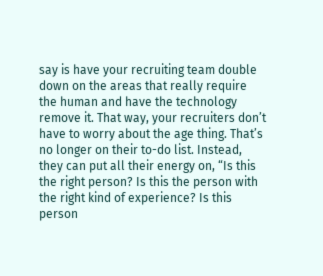say is have your recruiting team double down on the areas that really require the human and have the technology remove it. That way, your recruiters don’t have to worry about the age thing. That’s no longer on their to-do list. Instead, they can put all their energy on, “Is this the right person? Is this the person with the right kind of experience? Is this person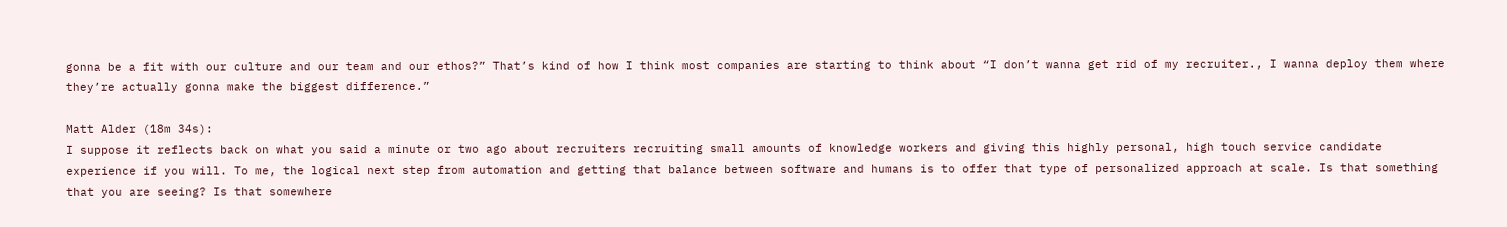gonna be a fit with our culture and our team and our ethos?” That’s kind of how I think most companies are starting to think about “I don’t wanna get rid of my recruiter., I wanna deploy them where they’re actually gonna make the biggest difference.”

Matt Alder (18m 34s):
I suppose it reflects back on what you said a minute or two ago about recruiters recruiting small amounts of knowledge workers and giving this highly personal, high touch service candidate experience if you will. To me, the logical next step from automation and getting that balance between software and humans is to offer that type of personalized approach at scale. Is that something that you are seeing? Is that somewhere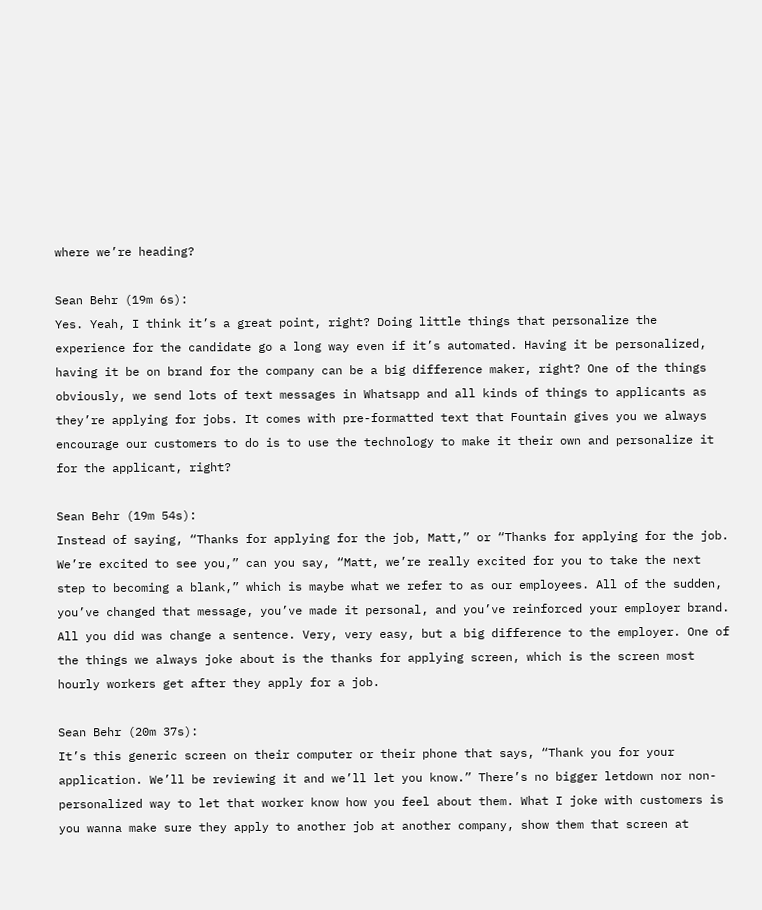where we’re heading?

Sean Behr (19m 6s):
Yes. Yeah, I think it’s a great point, right? Doing little things that personalize the experience for the candidate go a long way even if it’s automated. Having it be personalized, having it be on brand for the company can be a big difference maker, right? One of the things obviously, we send lots of text messages in Whatsapp and all kinds of things to applicants as they’re applying for jobs. It comes with pre-formatted text that Fountain gives you we always encourage our customers to do is to use the technology to make it their own and personalize it for the applicant, right?

Sean Behr (19m 54s):
Instead of saying, “Thanks for applying for the job, Matt,” or “Thanks for applying for the job. We’re excited to see you,” can you say, “Matt, we’re really excited for you to take the next step to becoming a blank,” which is maybe what we refer to as our employees. All of the sudden, you’ve changed that message, you’ve made it personal, and you’ve reinforced your employer brand. All you did was change a sentence. Very, very easy, but a big difference to the employer. One of the things we always joke about is the thanks for applying screen, which is the screen most hourly workers get after they apply for a job.

Sean Behr (20m 37s):
It’s this generic screen on their computer or their phone that says, “Thank you for your application. We’ll be reviewing it and we’ll let you know.” There’s no bigger letdown nor non-personalized way to let that worker know how you feel about them. What I joke with customers is you wanna make sure they apply to another job at another company, show them that screen at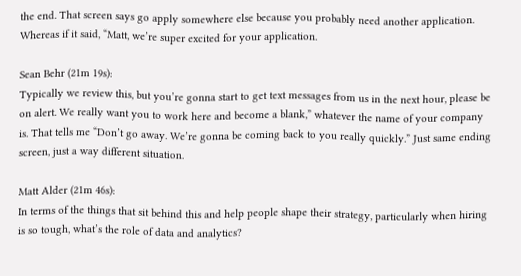the end. That screen says go apply somewhere else because you probably need another application. Whereas if it said, “Matt, we’re super excited for your application.

Sean Behr (21m 19s):
Typically we review this, but you’re gonna start to get text messages from us in the next hour, please be on alert. We really want you to work here and become a blank,” whatever the name of your company is. That tells me “Don’t go away. We’re gonna be coming back to you really quickly.” Just same ending screen, just a way different situation.

Matt Alder (21m 46s):
In terms of the things that sit behind this and help people shape their strategy, particularly when hiring is so tough, what’s the role of data and analytics?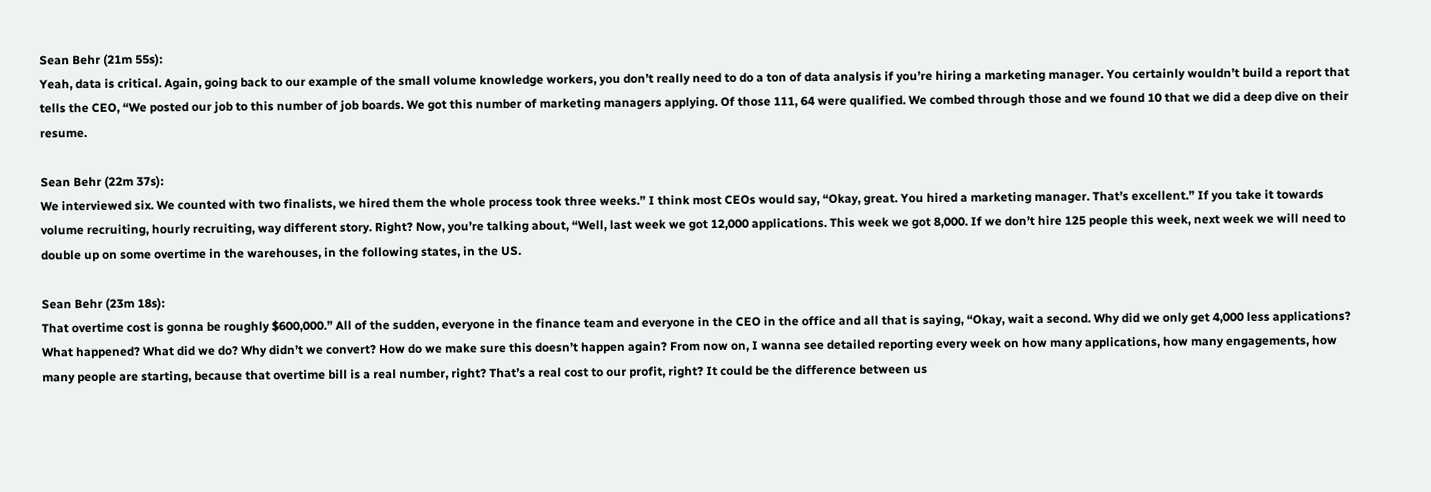Sean Behr (21m 55s):
Yeah, data is critical. Again, going back to our example of the small volume knowledge workers, you don’t really need to do a ton of data analysis if you’re hiring a marketing manager. You certainly wouldn’t build a report that tells the CEO, “We posted our job to this number of job boards. We got this number of marketing managers applying. Of those 111, 64 were qualified. We combed through those and we found 10 that we did a deep dive on their resume.

Sean Behr (22m 37s):
We interviewed six. We counted with two finalists, we hired them the whole process took three weeks.” I think most CEOs would say, “Okay, great. You hired a marketing manager. That’s excellent.” If you take it towards volume recruiting, hourly recruiting, way different story. Right? Now, you’re talking about, “Well, last week we got 12,000 applications. This week we got 8,000. If we don’t hire 125 people this week, next week we will need to double up on some overtime in the warehouses, in the following states, in the US.

Sean Behr (23m 18s):
That overtime cost is gonna be roughly $600,000.” All of the sudden, everyone in the finance team and everyone in the CEO in the office and all that is saying, “Okay, wait a second. Why did we only get 4,000 less applications? What happened? What did we do? Why didn’t we convert? How do we make sure this doesn’t happen again? From now on, I wanna see detailed reporting every week on how many applications, how many engagements, how many people are starting, because that overtime bill is a real number, right? That’s a real cost to our profit, right? It could be the difference between us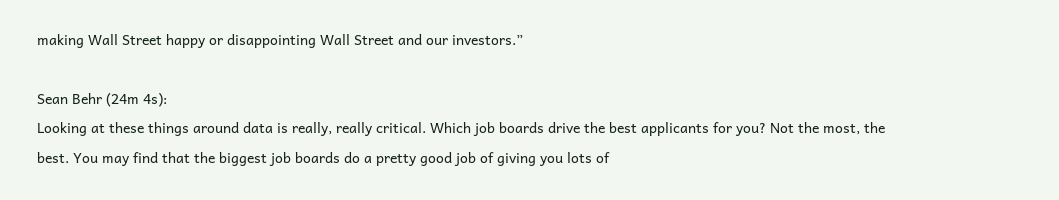making Wall Street happy or disappointing Wall Street and our investors.”

Sean Behr (24m 4s):
Looking at these things around data is really, really critical. Which job boards drive the best applicants for you? Not the most, the best. You may find that the biggest job boards do a pretty good job of giving you lots of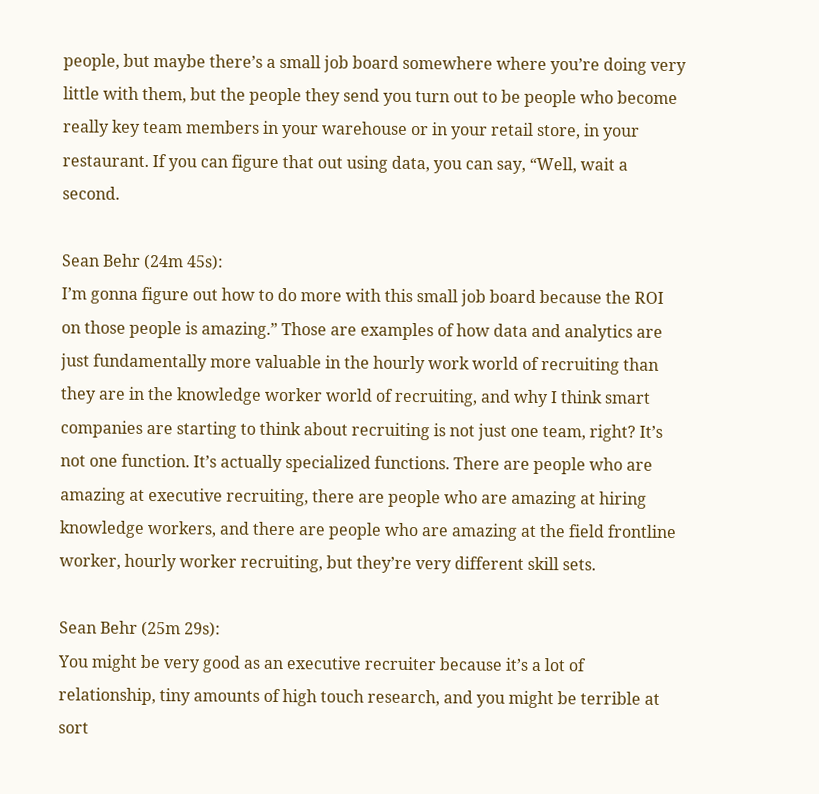people, but maybe there’s a small job board somewhere where you’re doing very little with them, but the people they send you turn out to be people who become really key team members in your warehouse or in your retail store, in your restaurant. If you can figure that out using data, you can say, “Well, wait a second.

Sean Behr (24m 45s):
I’m gonna figure out how to do more with this small job board because the ROI on those people is amazing.” Those are examples of how data and analytics are just fundamentally more valuable in the hourly work world of recruiting than they are in the knowledge worker world of recruiting, and why I think smart companies are starting to think about recruiting is not just one team, right? It’s not one function. It’s actually specialized functions. There are people who are amazing at executive recruiting, there are people who are amazing at hiring knowledge workers, and there are people who are amazing at the field frontline worker, hourly worker recruiting, but they’re very different skill sets.

Sean Behr (25m 29s):
You might be very good as an executive recruiter because it’s a lot of relationship, tiny amounts of high touch research, and you might be terrible at sort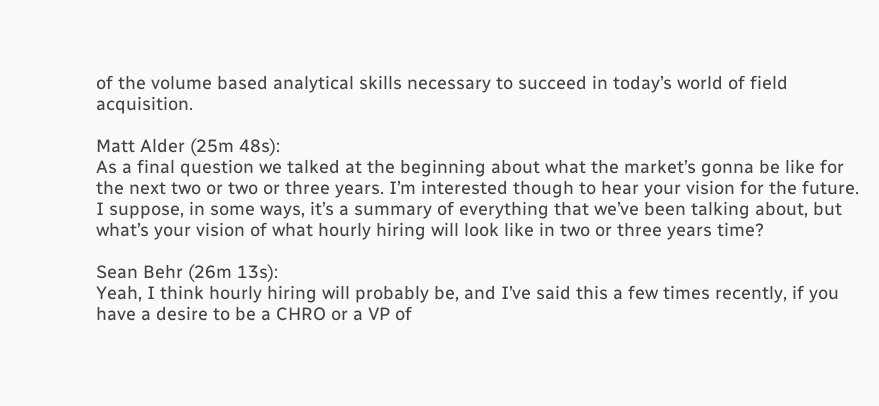of the volume based analytical skills necessary to succeed in today’s world of field acquisition.

Matt Alder (25m 48s):
As a final question we talked at the beginning about what the market’s gonna be like for the next two or two or three years. I’m interested though to hear your vision for the future. I suppose, in some ways, it’s a summary of everything that we’ve been talking about, but what’s your vision of what hourly hiring will look like in two or three years time?

Sean Behr (26m 13s):
Yeah, I think hourly hiring will probably be, and I’ve said this a few times recently, if you have a desire to be a CHRO or a VP of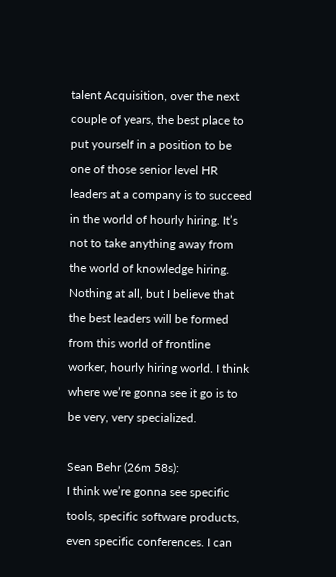talent Acquisition, over the next couple of years, the best place to put yourself in a position to be one of those senior level HR leaders at a company is to succeed in the world of hourly hiring. It’s not to take anything away from the world of knowledge hiring. Nothing at all, but I believe that the best leaders will be formed from this world of frontline worker, hourly hiring world. I think where we’re gonna see it go is to be very, very specialized.

Sean Behr (26m 58s):
I think we’re gonna see specific tools, specific software products, even specific conferences. I can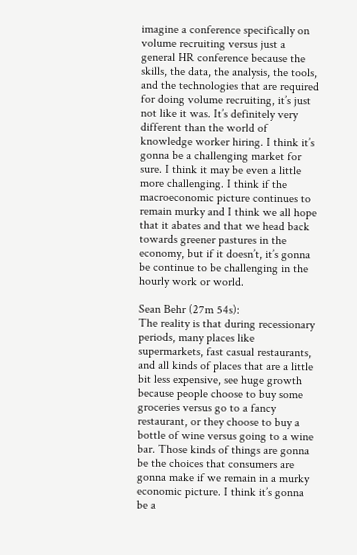imagine a conference specifically on volume recruiting versus just a general HR conference because the skills, the data, the analysis, the tools, and the technologies that are required for doing volume recruiting, it’s just not like it was. It’s definitely very different than the world of knowledge worker hiring. I think it’s gonna be a challenging market for sure. I think it may be even a little more challenging. I think if the macroeconomic picture continues to remain murky and I think we all hope that it abates and that we head back towards greener pastures in the economy, but if it doesn’t, it’s gonna be continue to be challenging in the hourly work or world.

Sean Behr (27m 54s):
The reality is that during recessionary periods, many places like supermarkets, fast casual restaurants, and all kinds of places that are a little bit less expensive, see huge growth because people choose to buy some groceries versus go to a fancy restaurant, or they choose to buy a bottle of wine versus going to a wine bar. Those kinds of things are gonna be the choices that consumers are gonna make if we remain in a murky economic picture. I think it’s gonna be a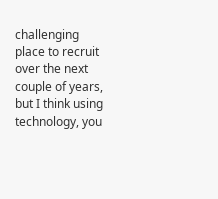challenging place to recruit over the next couple of years, but I think using technology, you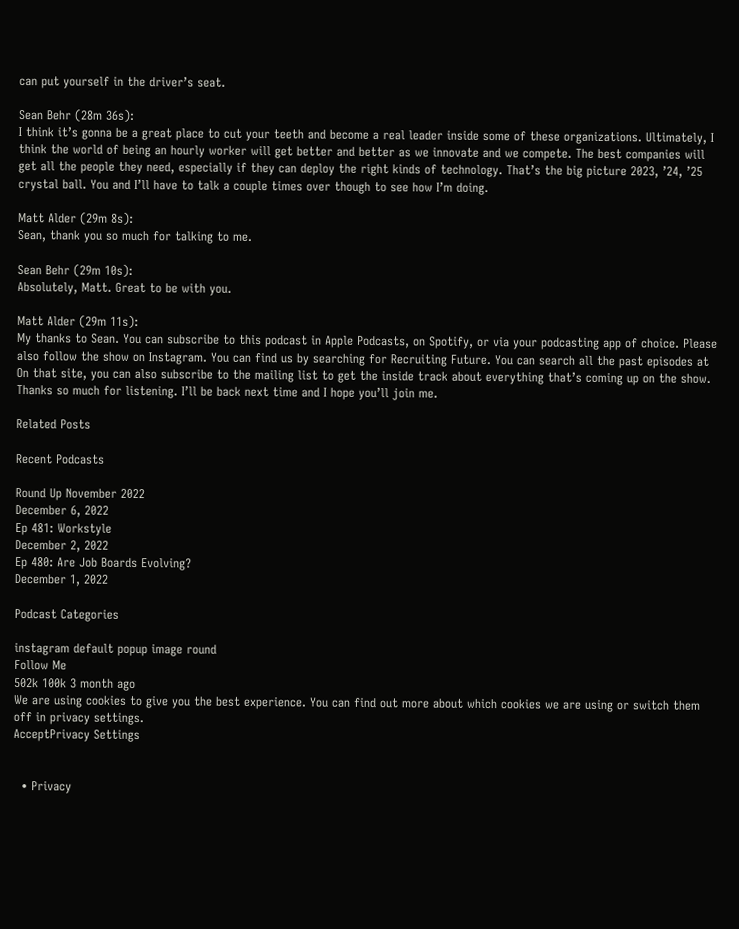can put yourself in the driver’s seat.

Sean Behr (28m 36s):
I think it’s gonna be a great place to cut your teeth and become a real leader inside some of these organizations. Ultimately, I think the world of being an hourly worker will get better and better as we innovate and we compete. The best companies will get all the people they need, especially if they can deploy the right kinds of technology. That’s the big picture 2023, ’24, ’25 crystal ball. You and I’ll have to talk a couple times over though to see how I’m doing.

Matt Alder (29m 8s):
Sean, thank you so much for talking to me.

Sean Behr (29m 10s):
Absolutely, Matt. Great to be with you.

Matt Alder (29m 11s):
My thanks to Sean. You can subscribe to this podcast in Apple Podcasts, on Spotify, or via your podcasting app of choice. Please also follow the show on Instagram. You can find us by searching for Recruiting Future. You can search all the past episodes at On that site, you can also subscribe to the mailing list to get the inside track about everything that’s coming up on the show. Thanks so much for listening. I’ll be back next time and I hope you’ll join me.

Related Posts

Recent Podcasts

Round Up November 2022
December 6, 2022
Ep 481: Workstyle
December 2, 2022
Ep 480: Are Job Boards Evolving?
December 1, 2022

Podcast Categories

instagram default popup image round
Follow Me
502k 100k 3 month ago
We are using cookies to give you the best experience. You can find out more about which cookies we are using or switch them off in privacy settings.
AcceptPrivacy Settings


  • Privacy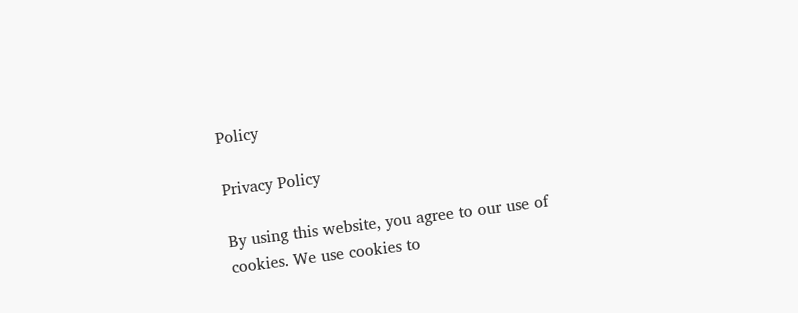Policy

Privacy Policy

By using this website, you agree to our use of cookies. We use cookies to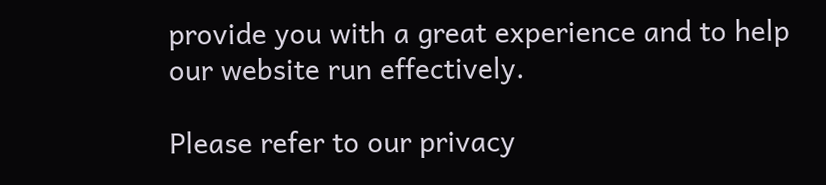provide you with a great experience and to help our website run effectively.

Please refer to our privacy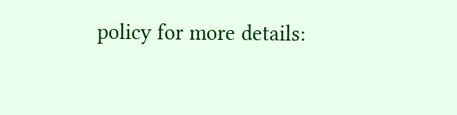policy for more details: